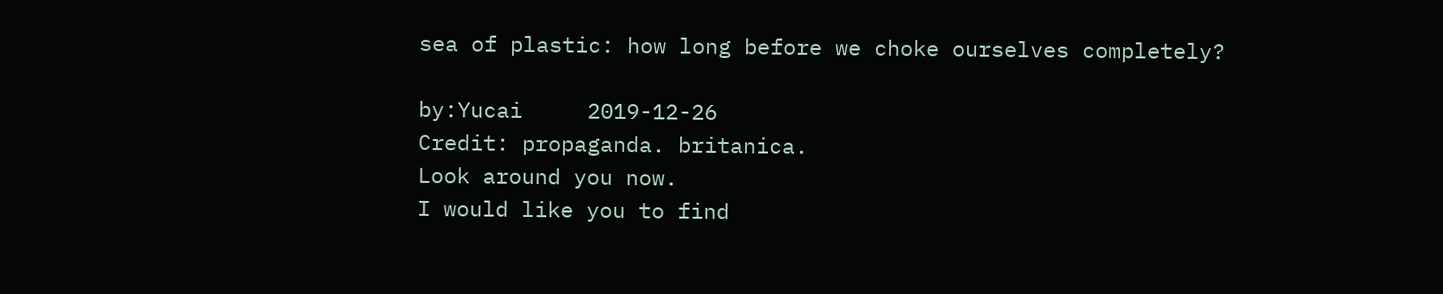sea of plastic: how long before we choke ourselves completely?

by:Yucai     2019-12-26
Credit: propaganda. britanica.
Look around you now.
I would like you to find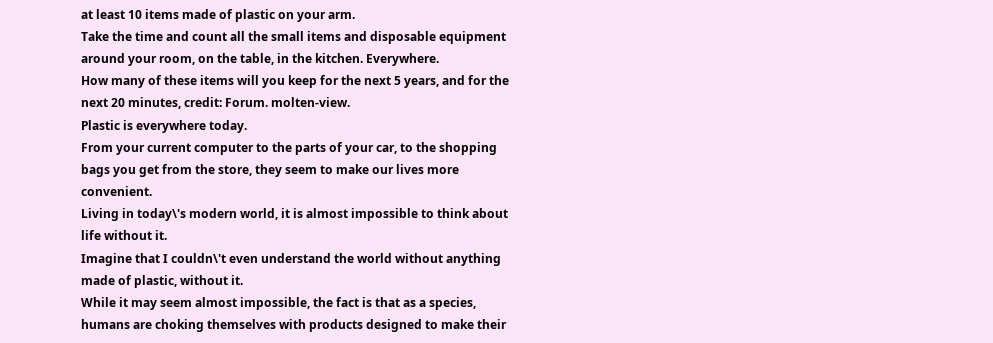at least 10 items made of plastic on your arm.
Take the time and count all the small items and disposable equipment around your room, on the table, in the kitchen. Everywhere.
How many of these items will you keep for the next 5 years, and for the next 20 minutes, credit: Forum. molten-view.
Plastic is everywhere today.
From your current computer to the parts of your car, to the shopping bags you get from the store, they seem to make our lives more convenient.
Living in today\'s modern world, it is almost impossible to think about life without it.
Imagine that I couldn\'t even understand the world without anything made of plastic, without it.
While it may seem almost impossible, the fact is that as a species, humans are choking themselves with products designed to make their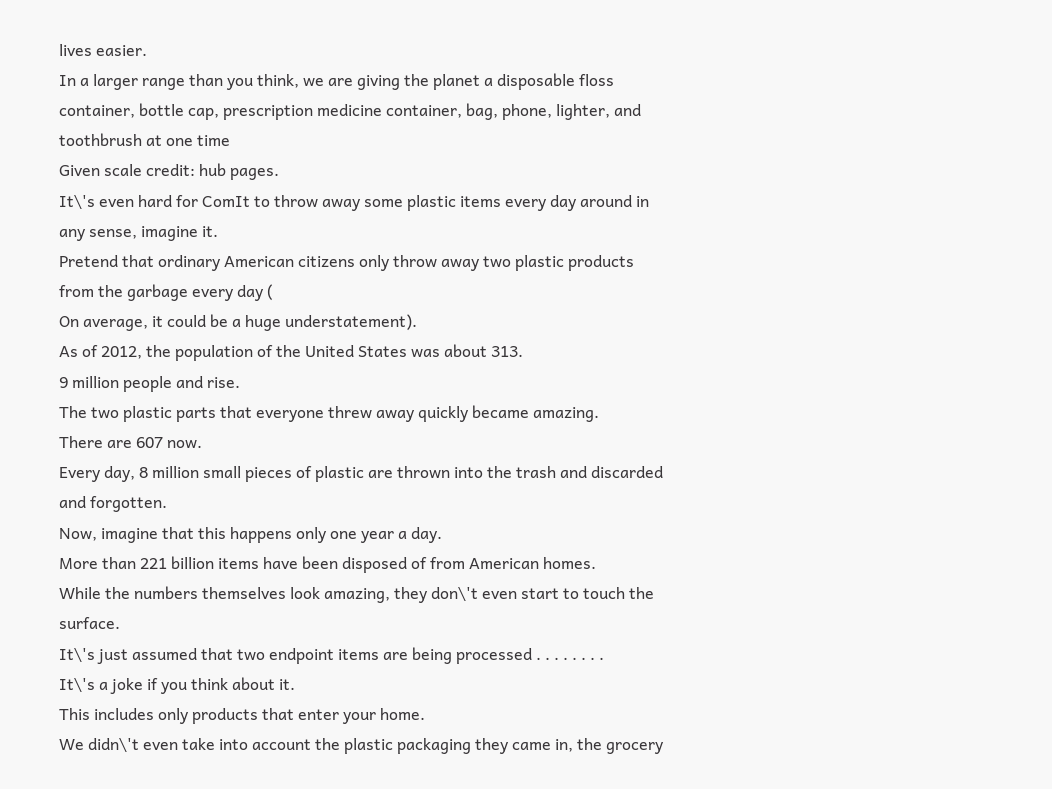lives easier.
In a larger range than you think, we are giving the planet a disposable floss container, bottle cap, prescription medicine container, bag, phone, lighter, and toothbrush at one time
Given scale credit: hub pages.
It\'s even hard for ComIt to throw away some plastic items every day around in any sense, imagine it.
Pretend that ordinary American citizens only throw away two plastic products from the garbage every day (
On average, it could be a huge understatement).
As of 2012, the population of the United States was about 313.
9 million people and rise.
The two plastic parts that everyone threw away quickly became amazing.
There are 607 now.
Every day, 8 million small pieces of plastic are thrown into the trash and discarded and forgotten.
Now, imagine that this happens only one year a day.
More than 221 billion items have been disposed of from American homes.
While the numbers themselves look amazing, they don\'t even start to touch the surface.
It\'s just assumed that two endpoint items are being processed . . . . . . . .
It\'s a joke if you think about it.
This includes only products that enter your home.
We didn\'t even take into account the plastic packaging they came in, the grocery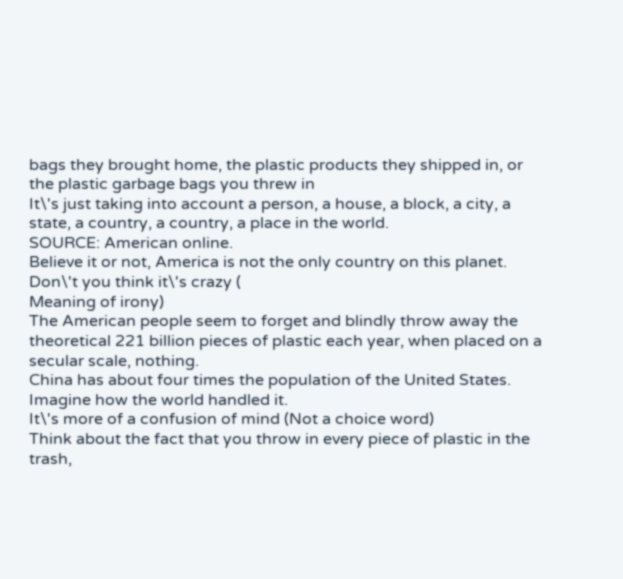bags they brought home, the plastic products they shipped in, or the plastic garbage bags you threw in
It\'s just taking into account a person, a house, a block, a city, a state, a country, a country, a place in the world.
SOURCE: American online.
Believe it or not, America is not the only country on this planet.
Don\'t you think it\'s crazy (
Meaning of irony)
The American people seem to forget and blindly throw away the theoretical 221 billion pieces of plastic each year, when placed on a secular scale, nothing.
China has about four times the population of the United States.
Imagine how the world handled it.
It\'s more of a confusion of mind (Not a choice word)
Think about the fact that you throw in every piece of plastic in the trash,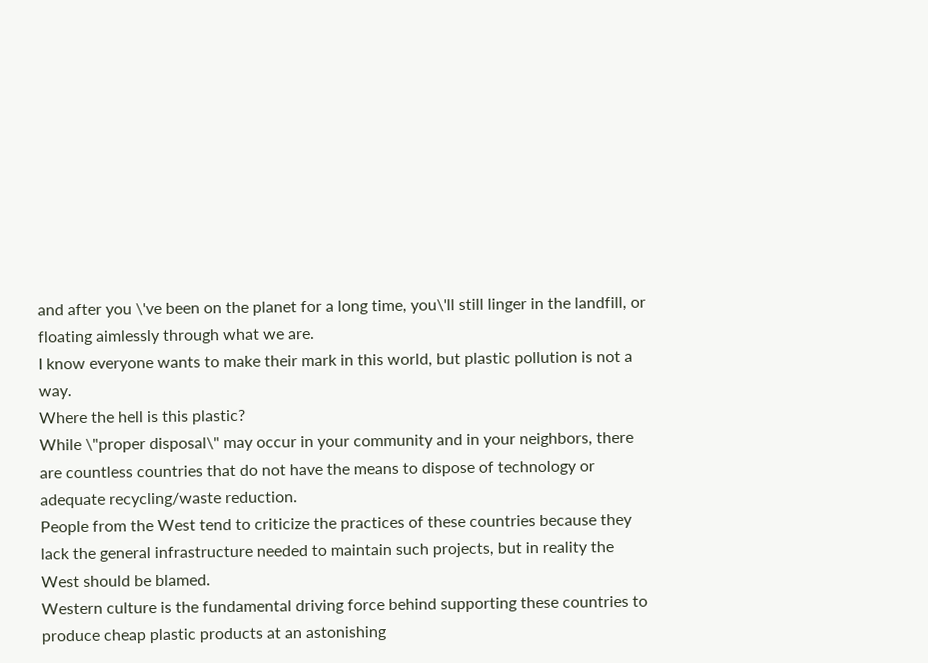and after you \'ve been on the planet for a long time, you\'ll still linger in the landfill, or floating aimlessly through what we are.
I know everyone wants to make their mark in this world, but plastic pollution is not a way.
Where the hell is this plastic?
While \"proper disposal\" may occur in your community and in your neighbors, there are countless countries that do not have the means to dispose of technology or adequate recycling/waste reduction.
People from the West tend to criticize the practices of these countries because they lack the general infrastructure needed to maintain such projects, but in reality the West should be blamed.
Western culture is the fundamental driving force behind supporting these countries to produce cheap plastic products at an astonishing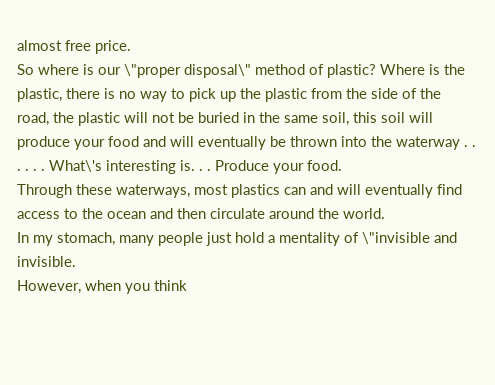almost free price.
So where is our \"proper disposal\" method of plastic? Where is the plastic, there is no way to pick up the plastic from the side of the road, the plastic will not be buried in the same soil, this soil will produce your food and will eventually be thrown into the waterway . . . . . . What\'s interesting is. . . Produce your food.
Through these waterways, most plastics can and will eventually find access to the ocean and then circulate around the world.
In my stomach, many people just hold a mentality of \"invisible and invisible.
However, when you think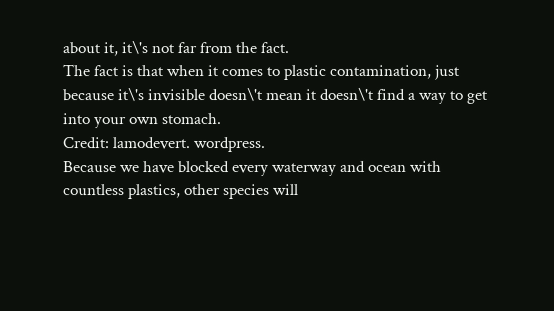about it, it\'s not far from the fact.
The fact is that when it comes to plastic contamination, just because it\'s invisible doesn\'t mean it doesn\'t find a way to get into your own stomach.
Credit: lamodevert. wordpress.
Because we have blocked every waterway and ocean with countless plastics, other species will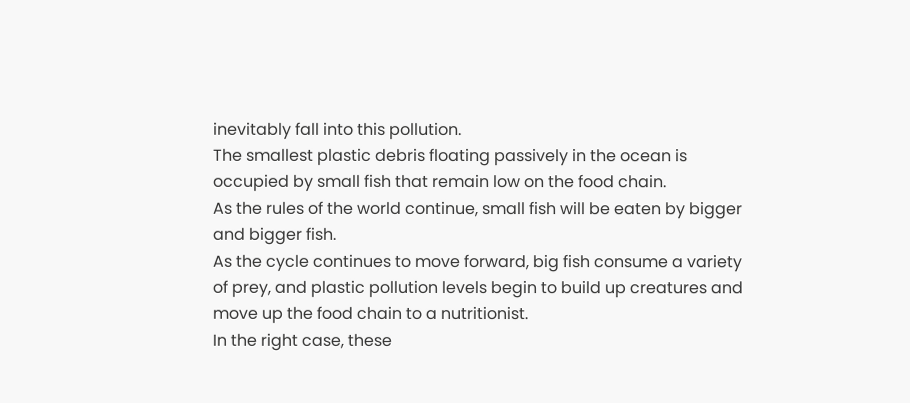inevitably fall into this pollution.
The smallest plastic debris floating passively in the ocean is occupied by small fish that remain low on the food chain.
As the rules of the world continue, small fish will be eaten by bigger and bigger fish.
As the cycle continues to move forward, big fish consume a variety of prey, and plastic pollution levels begin to build up creatures and move up the food chain to a nutritionist.
In the right case, these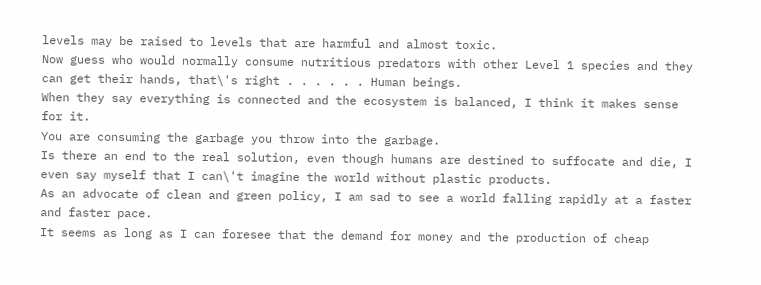levels may be raised to levels that are harmful and almost toxic.
Now guess who would normally consume nutritious predators with other Level 1 species and they can get their hands, that\'s right . . . . . . Human beings.
When they say everything is connected and the ecosystem is balanced, I think it makes sense for it.
You are consuming the garbage you throw into the garbage.
Is there an end to the real solution, even though humans are destined to suffocate and die, I even say myself that I can\'t imagine the world without plastic products.
As an advocate of clean and green policy, I am sad to see a world falling rapidly at a faster and faster pace.
It seems as long as I can foresee that the demand for money and the production of cheap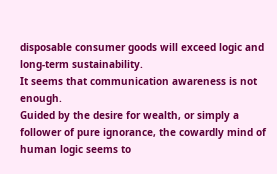disposable consumer goods will exceed logic and long-term sustainability.
It seems that communication awareness is not enough.
Guided by the desire for wealth, or simply a follower of pure ignorance, the cowardly mind of human logic seems to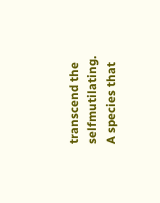transcend the selfmutilating.
A species that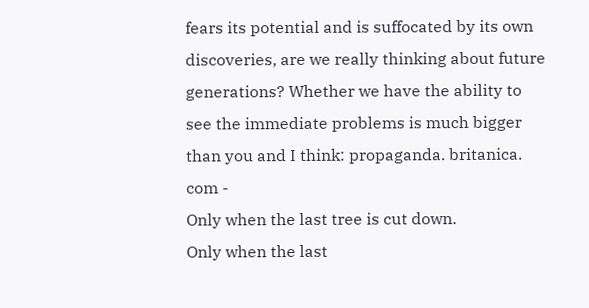fears its potential and is suffocated by its own discoveries, are we really thinking about future generations? Whether we have the ability to see the immediate problems is much bigger than you and I think: propaganda. britanica. com -
Only when the last tree is cut down.
Only when the last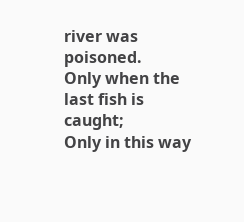river was poisoned.
Only when the last fish is caught;
Only in this way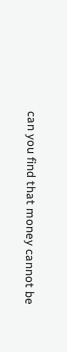can you find that money cannot be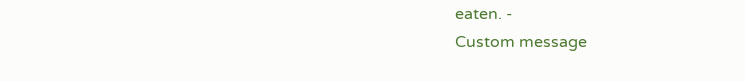eaten. -
Custom message